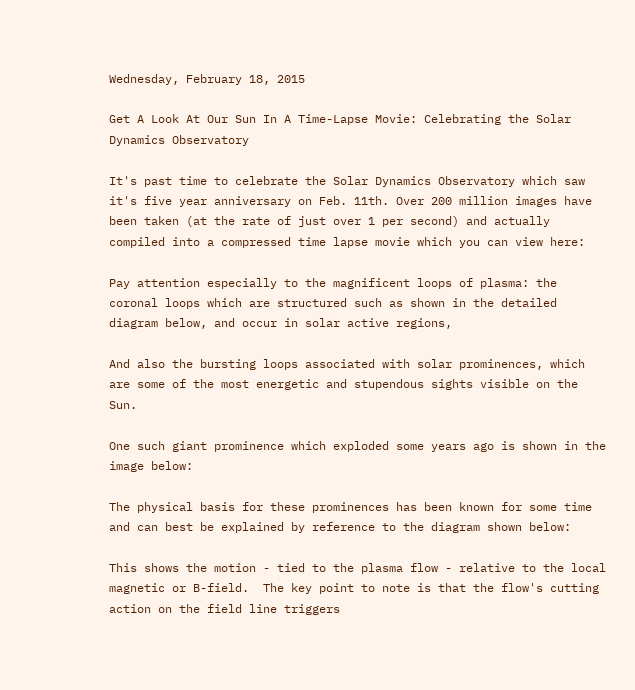Wednesday, February 18, 2015

Get A Look At Our Sun In A Time-Lapse Movie: Celebrating the Solar Dynamics Observatory

It's past time to celebrate the Solar Dynamics Observatory which saw it's five year anniversary on Feb. 11th. Over 200 million images have been taken (at the rate of just over 1 per second) and actually compiled into a compressed time lapse movie which you can view here:

Pay attention especially to the magnificent loops of plasma: the coronal loops which are structured such as shown in the detailed diagram below, and occur in solar active regions,

And also the bursting loops associated with solar prominences, which are some of the most energetic and stupendous sights visible on the Sun.

One such giant prominence which exploded some years ago is shown in the image below:

The physical basis for these prominences has been known for some time and can best be explained by reference to the diagram shown below:

This shows the motion - tied to the plasma flow - relative to the local magnetic or B-field.  The key point to note is that the flow's cutting action on the field line triggers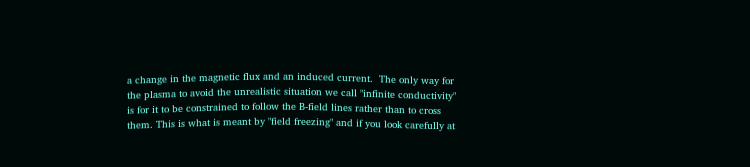a change in the magnetic flux and an induced current.  The only way for the plasma to avoid the unrealistic situation we call "infinite conductivity" is for it to be constrained to follow the B-field lines rather than to cross them. This is what is meant by "field freezing" and if you look carefully at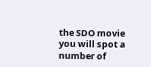the SDO movie you will spot a number of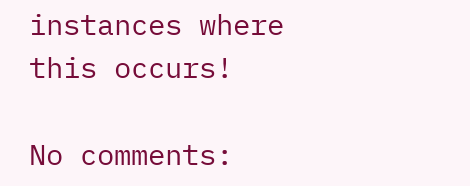instances where this occurs!

No comments: